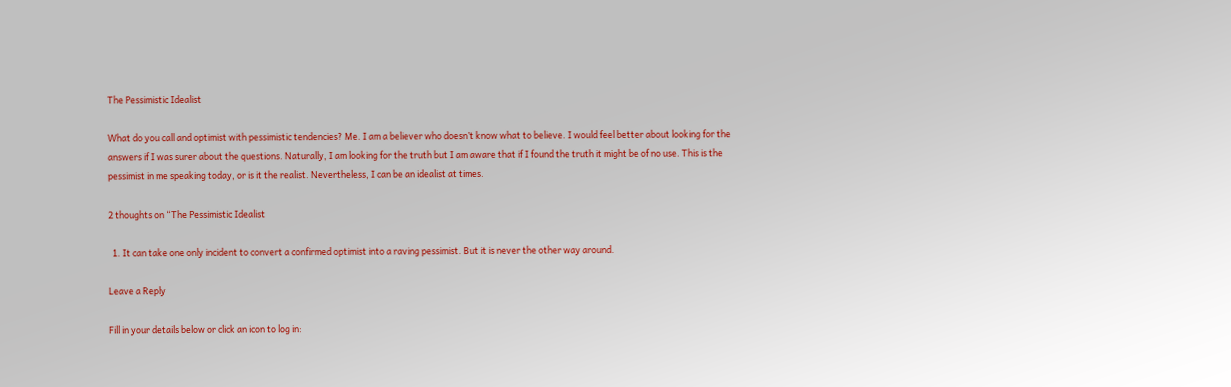The Pessimistic Idealist

What do you call and optimist with pessimistic tendencies? Me. I am a believer who doesn’t know what to believe. I would feel better about looking for the answers if I was surer about the questions. Naturally, I am looking for the truth but I am aware that if I found the truth it might be of no use. This is the pessimist in me speaking today, or is it the realist. Nevertheless, I can be an idealist at times.

2 thoughts on “The Pessimistic Idealist

  1. It can take one only incident to convert a confirmed optimist into a raving pessimist. But it is never the other way around.

Leave a Reply

Fill in your details below or click an icon to log in: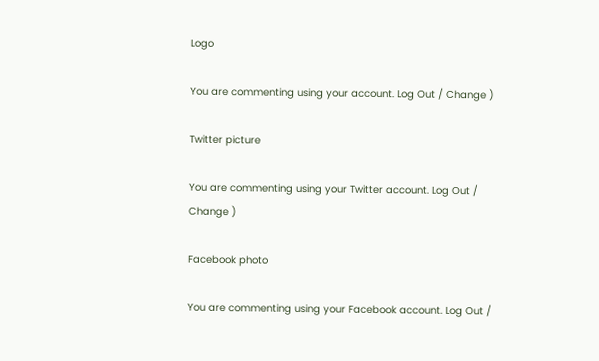Logo

You are commenting using your account. Log Out / Change )

Twitter picture

You are commenting using your Twitter account. Log Out / Change )

Facebook photo

You are commenting using your Facebook account. Log Out /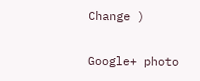Change )

Google+ photo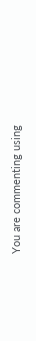You are commenting using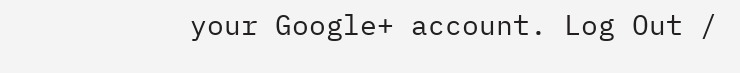your Google+ account. Log Out /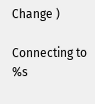Change )

Connecting to %s